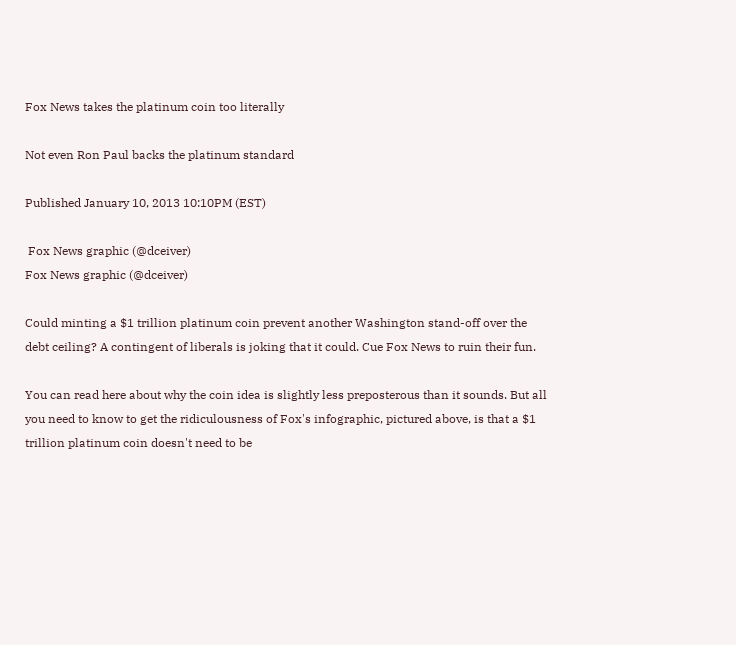Fox News takes the platinum coin too literally

Not even Ron Paul backs the platinum standard

Published January 10, 2013 10:10PM (EST)

 Fox News graphic (@dceiver)
Fox News graphic (@dceiver)

Could minting a $1 trillion platinum coin prevent another Washington stand-off over the debt ceiling? A contingent of liberals is joking that it could. Cue Fox News to ruin their fun.

You can read here about why the coin idea is slightly less preposterous than it sounds. But all you need to know to get the ridiculousness of Fox's infographic, pictured above, is that a $1 trillion platinum coin doesn't need to be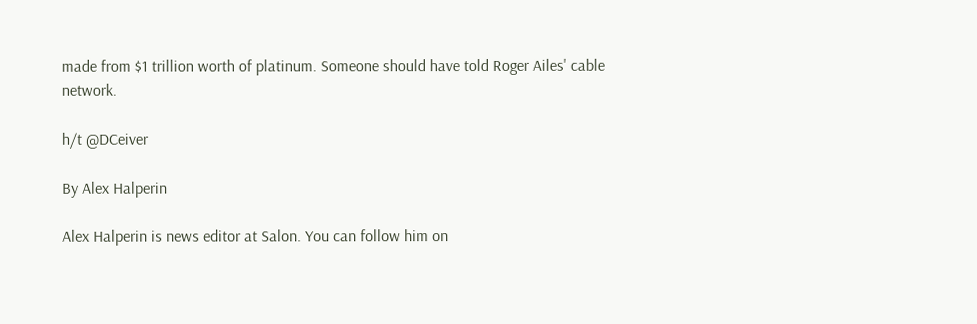made from $1 trillion worth of platinum. Someone should have told Roger Ailes' cable network.

h/t @DCeiver

By Alex Halperin

Alex Halperin is news editor at Salon. You can follow him on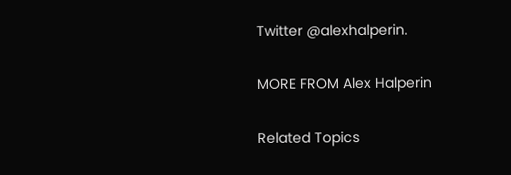Twitter @alexhalperin.

MORE FROM Alex Halperin

Related Topics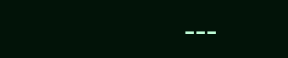---